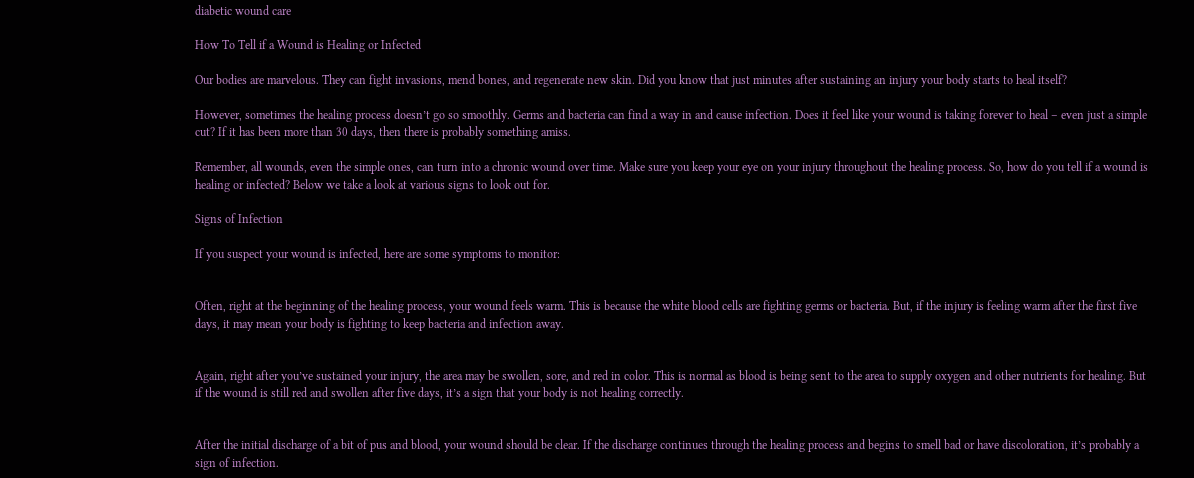diabetic wound care

How To Tell if a Wound is Healing or Infected

Our bodies are marvelous. They can fight invasions, mend bones, and regenerate new skin. Did you know that just minutes after sustaining an injury your body starts to heal itself?

However, sometimes the healing process doesn’t go so smoothly. Germs and bacteria can find a way in and cause infection. Does it feel like your wound is taking forever to heal – even just a simple cut? If it has been more than 30 days, then there is probably something amiss.

Remember, all wounds, even the simple ones, can turn into a chronic wound over time. Make sure you keep your eye on your injury throughout the healing process. So, how do you tell if a wound is healing or infected? Below we take a look at various signs to look out for.

Signs of Infection

If you suspect your wound is infected, here are some symptoms to monitor:


Often, right at the beginning of the healing process, your wound feels warm. This is because the white blood cells are fighting germs or bacteria. But, if the injury is feeling warm after the first five days, it may mean your body is fighting to keep bacteria and infection away.


Again, right after you’ve sustained your injury, the area may be swollen, sore, and red in color. This is normal as blood is being sent to the area to supply oxygen and other nutrients for healing. But if the wound is still red and swollen after five days, it’s a sign that your body is not healing correctly.


After the initial discharge of a bit of pus and blood, your wound should be clear. If the discharge continues through the healing process and begins to smell bad or have discoloration, it’s probably a sign of infection.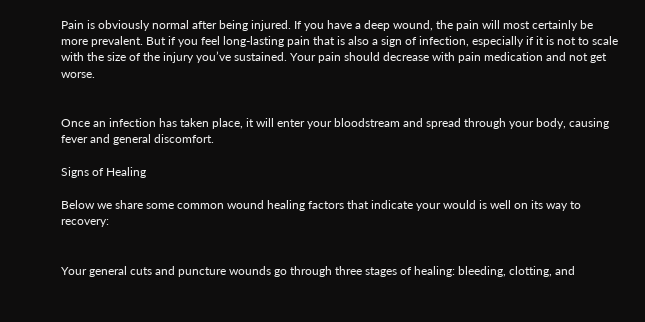Pain is obviously normal after being injured. If you have a deep wound, the pain will most certainly be more prevalent. But if you feel long-lasting pain that is also a sign of infection, especially if it is not to scale with the size of the injury you’ve sustained. Your pain should decrease with pain medication and not get worse.


Once an infection has taken place, it will enter your bloodstream and spread through your body, causing fever and general discomfort.

Signs of Healing

Below we share some common wound healing factors that indicate your would is well on its way to recovery:


Your general cuts and puncture wounds go through three stages of healing: bleeding, clotting, and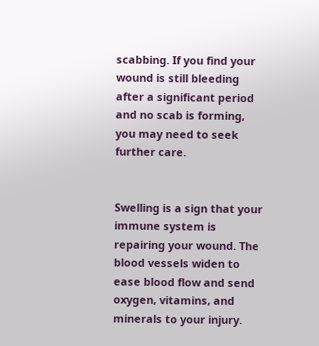scabbing. If you find your wound is still bleeding after a significant period and no scab is forming, you may need to seek further care.


Swelling is a sign that your immune system is repairing your wound. The blood vessels widen to ease blood flow and send oxygen, vitamins, and minerals to your injury.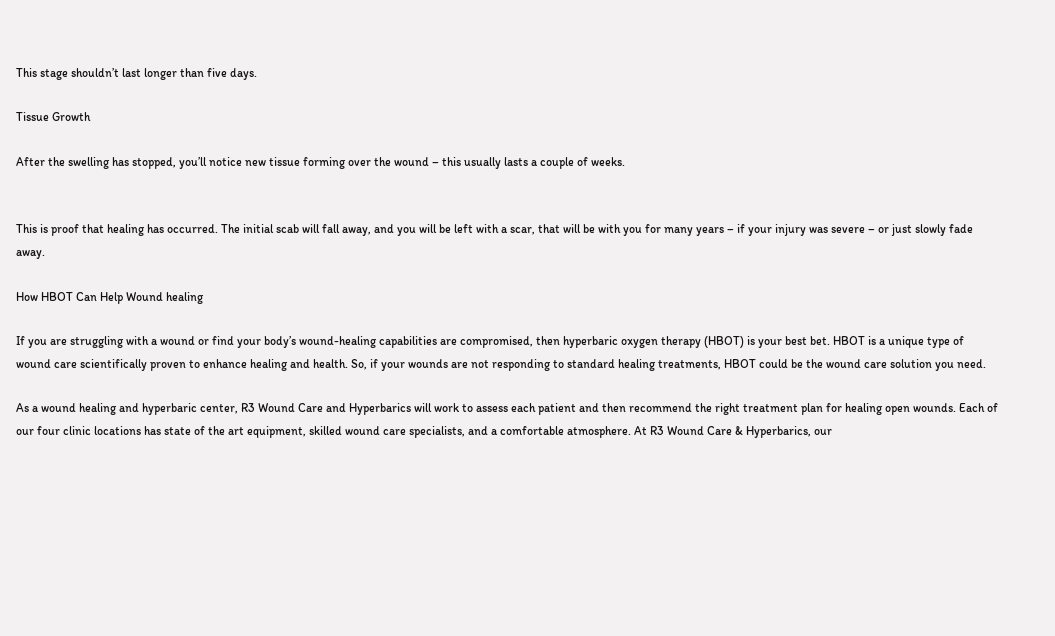This stage shouldn’t last longer than five days.

Tissue Growth

After the swelling has stopped, you’ll notice new tissue forming over the wound – this usually lasts a couple of weeks.


This is proof that healing has occurred. The initial scab will fall away, and you will be left with a scar, that will be with you for many years – if your injury was severe – or just slowly fade away.

How HBOT Can Help Wound healing

If you are struggling with a wound or find your body’s wound-healing capabilities are compromised, then hyperbaric oxygen therapy (HBOT) is your best bet. HBOT is a unique type of wound care scientifically proven to enhance healing and health. So, if your wounds are not responding to standard healing treatments, HBOT could be the wound care solution you need.

As a wound healing and hyperbaric center, R3 Wound Care and Hyperbarics will work to assess each patient and then recommend the right treatment plan for healing open wounds. Each of our four clinic locations has state of the art equipment, skilled wound care specialists, and a comfortable atmosphere. At R3 Wound Care & Hyperbarics, our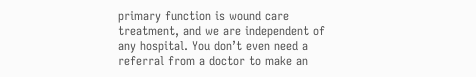primary function is wound care treatment, and we are independent of any hospital. You don’t even need a referral from a doctor to make an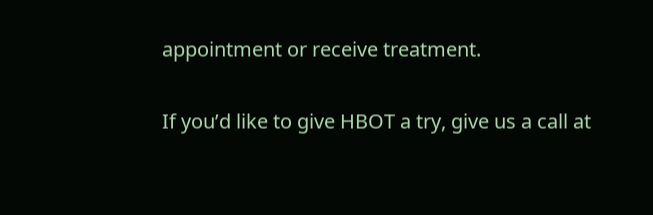appointment or receive treatment.

If you’d like to give HBOT a try, give us a call at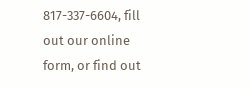817-337-6604, fill out our online form, or find out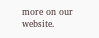more on our website.